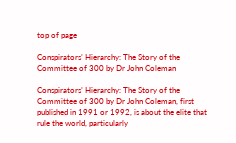top of page

Conspirators’ Hierarchy: The Story of the Committee of 300 by Dr John Coleman

Conspirators’ Hierarchy: The Story of the Committee of 300 by Dr John Coleman, first published in 1991 or 1992, is about the elite that rule the world, particularly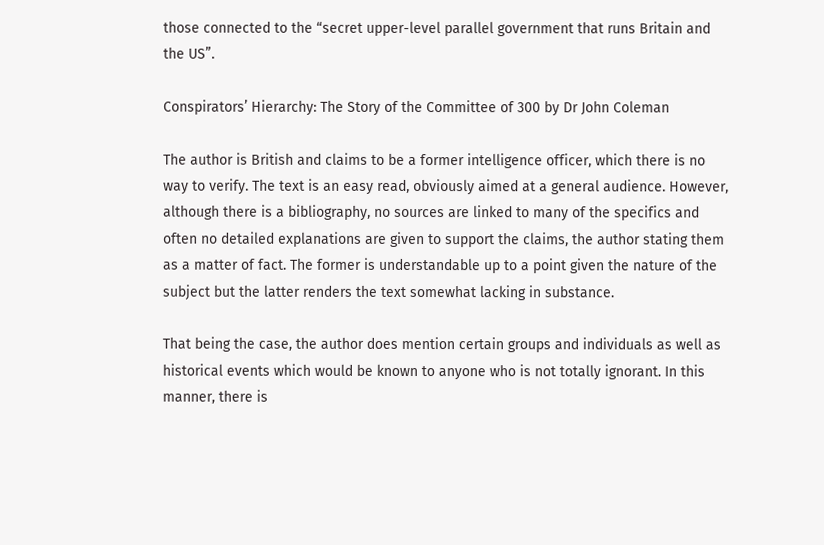those connected to the “secret upper-level parallel government that runs Britain and the US”.

Conspirators’ Hierarchy: The Story of the Committee of 300 by Dr John Coleman

The author is British and claims to be a former intelligence officer, which there is no way to verify. The text is an easy read, obviously aimed at a general audience. However, although there is a bibliography, no sources are linked to many of the specifics and often no detailed explanations are given to support the claims, the author stating them as a matter of fact. The former is understandable up to a point given the nature of the subject but the latter renders the text somewhat lacking in substance.

That being the case, the author does mention certain groups and individuals as well as historical events which would be known to anyone who is not totally ignorant. In this manner, there is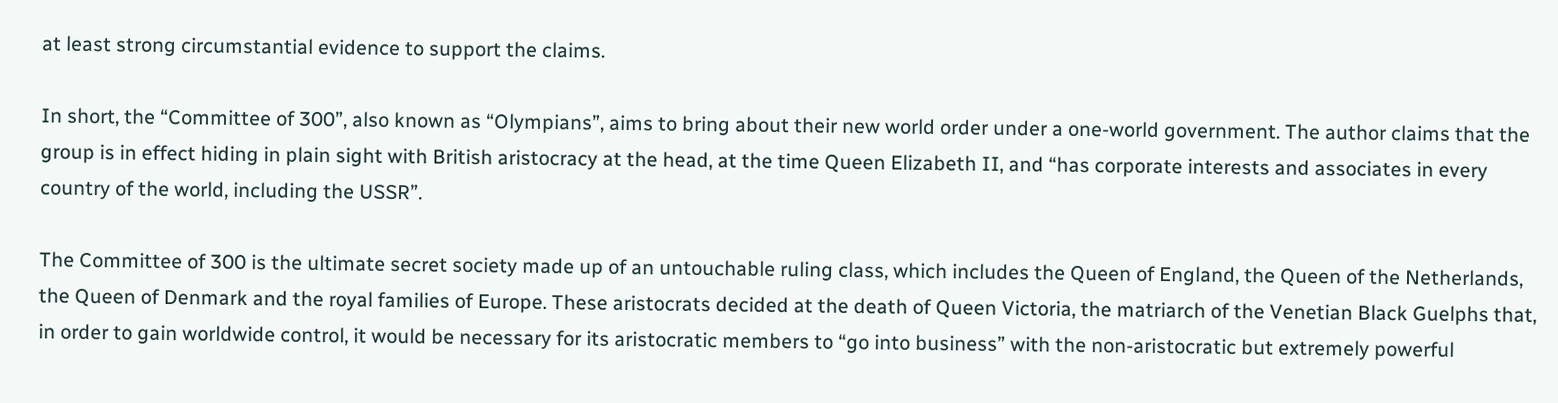at least strong circumstantial evidence to support the claims.

In short, the “Committee of 300”, also known as “Olympians”, aims to bring about their new world order under a one-world government. The author claims that the group is in effect hiding in plain sight with British aristocracy at the head, at the time Queen Elizabeth II, and “has corporate interests and associates in every country of the world, including the USSR”.

The Committee of 300 is the ultimate secret society made up of an untouchable ruling class, which includes the Queen of England, the Queen of the Netherlands, the Queen of Denmark and the royal families of Europe. These aristocrats decided at the death of Queen Victoria, the matriarch of the Venetian Black Guelphs that, in order to gain worldwide control, it would be necessary for its aristocratic members to “go into business” with the non-aristocratic but extremely powerful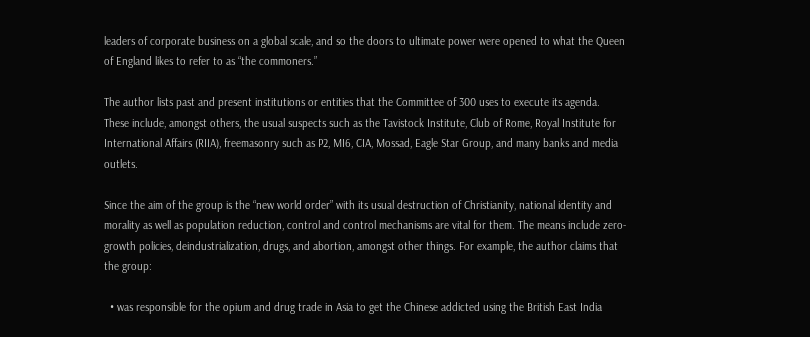leaders of corporate business on a global scale, and so the doors to ultimate power were opened to what the Queen of England likes to refer to as “the commoners.”

The author lists past and present institutions or entities that the Committee of 300 uses to execute its agenda. These include, amongst others, the usual suspects such as the Tavistock Institute, Club of Rome, Royal Institute for International Affairs (RIIA), freemasonry such as P2, MI6, CIA, Mossad, Eagle Star Group, and many banks and media outlets.

Since the aim of the group is the “new world order” with its usual destruction of Christianity, national identity and morality as well as population reduction, control and control mechanisms are vital for them. The means include zero-growth policies, deindustrialization, drugs, and abortion, amongst other things. For example, the author claims that the group:

  • was responsible for the opium and drug trade in Asia to get the Chinese addicted using the British East India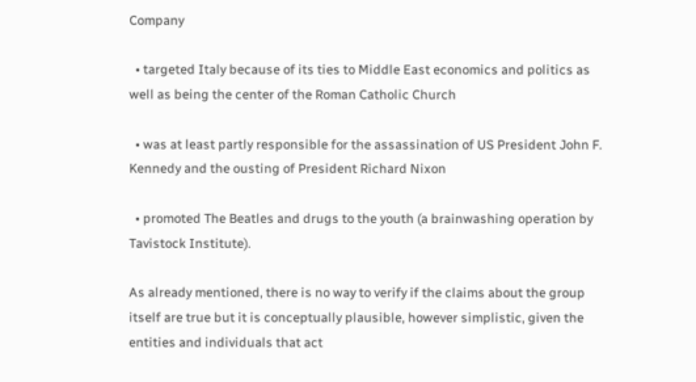Company

  • targeted Italy because of its ties to Middle East economics and politics as well as being the center of the Roman Catholic Church

  • was at least partly responsible for the assassination of US President John F. Kennedy and the ousting of President Richard Nixon

  • promoted The Beatles and drugs to the youth (a brainwashing operation by Tavistock Institute).

As already mentioned, there is no way to verify if the claims about the group itself are true but it is conceptually plausible, however simplistic, given the entities and individuals that act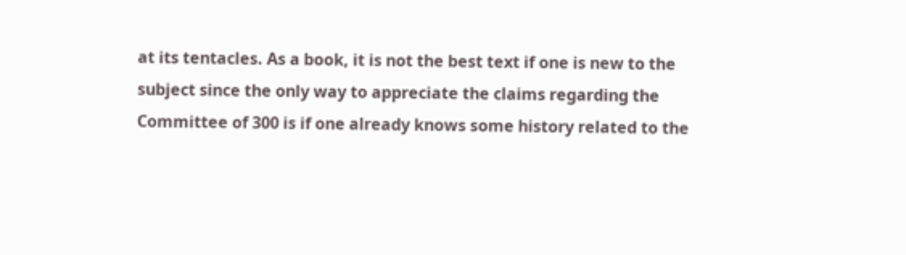at its tentacles. As a book, it is not the best text if one is new to the subject since the only way to appreciate the claims regarding the Committee of 300 is if one already knows some history related to the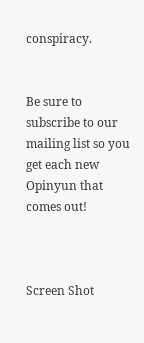conspiracy.


Be sure to subscribe to our mailing list so you get each new Opinyun that comes out!



Screen Shot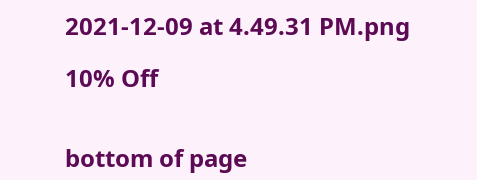2021-12-09 at 4.49.31 PM.png

10% Off


bottom of page